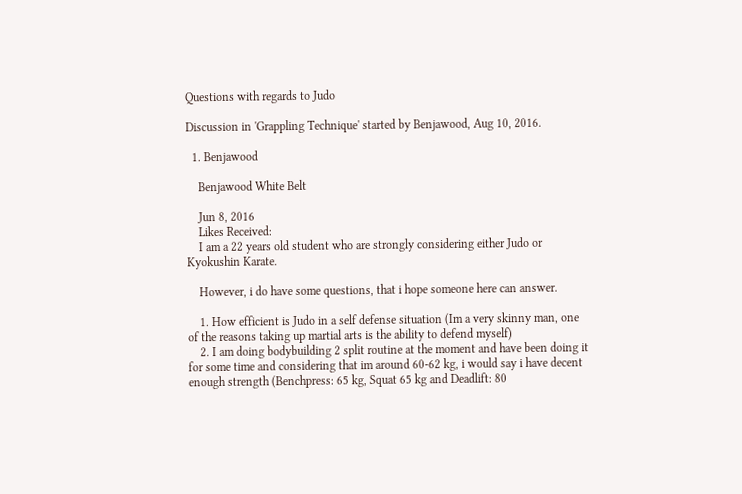Questions with regards to Judo

Discussion in 'Grappling Technique' started by Benjawood, Aug 10, 2016.

  1. Benjawood

    Benjawood White Belt

    Jun 8, 2016
    Likes Received:
    I am a 22 years old student who are strongly considering either Judo or Kyokushin Karate.

    However, i do have some questions, that i hope someone here can answer.

    1. How efficient is Judo in a self defense situation (Im a very skinny man, one of the reasons taking up martial arts is the ability to defend myself)
    2. I am doing bodybuilding 2 split routine at the moment and have been doing it for some time and considering that im around 60-62 kg, i would say i have decent enough strength (Benchpress: 65 kg, Squat 65 kg and Deadlift: 80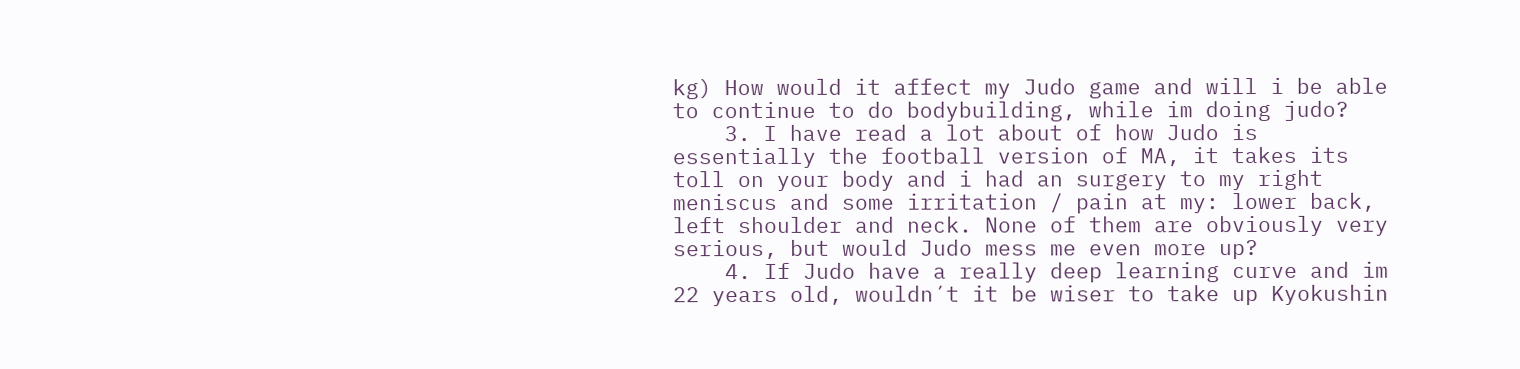kg) How would it affect my Judo game and will i be able to continue to do bodybuilding, while im doing judo?
    3. I have read a lot about of how Judo is essentially the football version of MA, it takes its toll on your body and i had an surgery to my right meniscus and some irritation / pain at my: lower back, left shoulder and neck. None of them are obviously very serious, but would Judo mess me even more up?
    4. If Judo have a really deep learning curve and im 22 years old, wouldn´t it be wiser to take up Kyokushin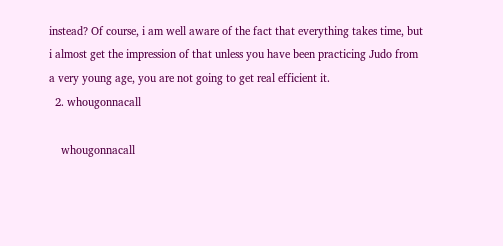instead? Of course, i am well aware of the fact that everything takes time, but i almost get the impression of that unless you have been practicing Judo from a very young age, you are not going to get real efficient it.
  2. whougonnacall

    whougonnacall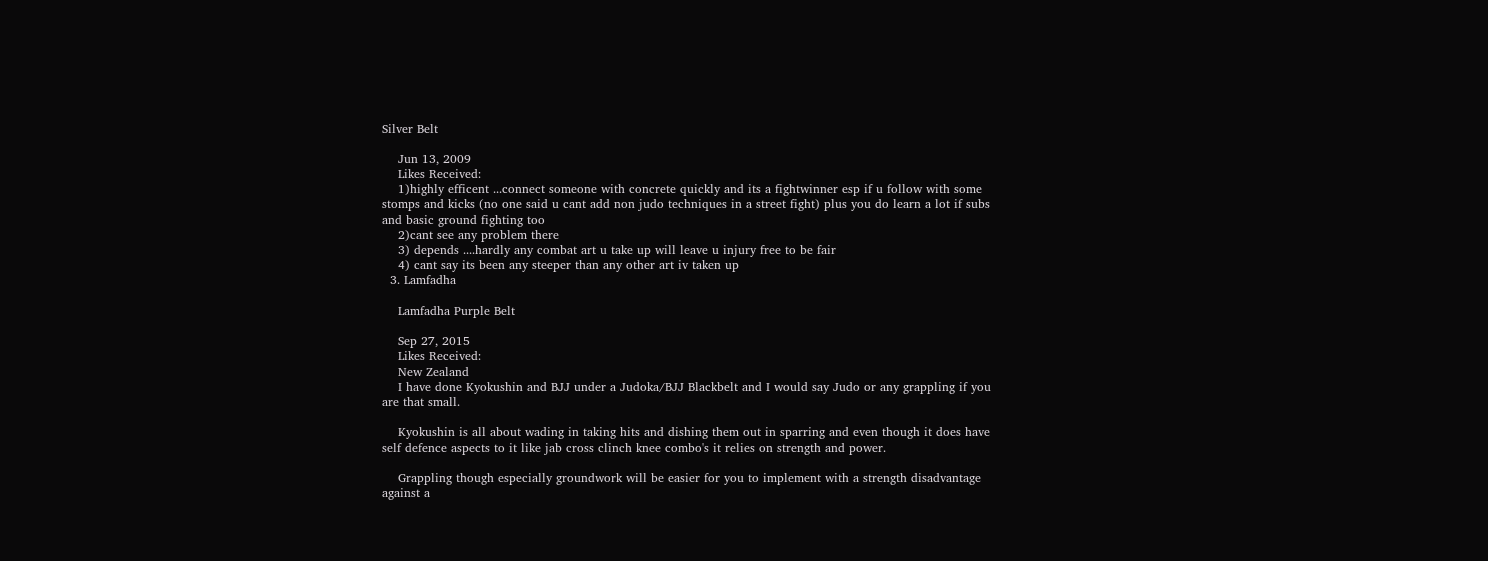Silver Belt

    Jun 13, 2009
    Likes Received:
    1)highly efficent ...connect someone with concrete quickly and its a fightwinner esp if u follow with some stomps and kicks (no one said u cant add non judo techniques in a street fight) plus you do learn a lot if subs and basic ground fighting too
    2)cant see any problem there
    3) depends ....hardly any combat art u take up will leave u injury free to be fair
    4) cant say its been any steeper than any other art iv taken up
  3. Lamfadha

    Lamfadha Purple Belt

    Sep 27, 2015
    Likes Received:
    New Zealand
    I have done Kyokushin and BJJ under a Judoka/BJJ Blackbelt and I would say Judo or any grappling if you are that small.

    Kyokushin is all about wading in taking hits and dishing them out in sparring and even though it does have self defence aspects to it like jab cross clinch knee combo's it relies on strength and power.

    Grappling though especially groundwork will be easier for you to implement with a strength disadvantage against a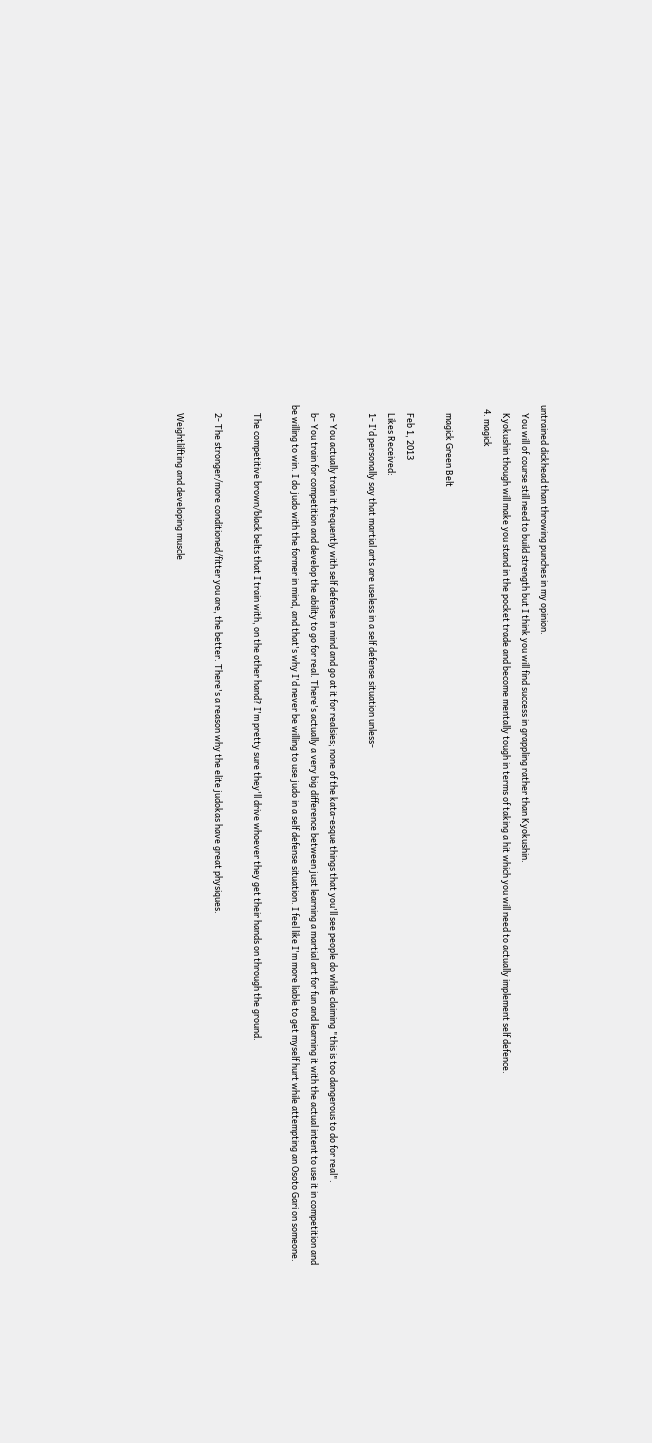untrained dickhead than throwing punches in my opinion.
    You will of course still need to build strength but I think you will find success in grappling rather than Kyokushin.
    Kyokushin though will make you stand in the pocket trade and become mentally tough in terms of taking a hit which you will need to actually implement self defence.
  4. magick

    magick Green Belt

    Feb 1, 2013
    Likes Received:
    1- I'd personally say that martial arts are useless in a self defense situation unless-

    a- You actually train it frequently with self defense in mind and go at it for realsies; none of the kata-esque things that you'll see people do while claiming "this is too dangerous to do for real".
    b- You train for competition and develop the ability to go for real. There's actually a very big difference between just learning a martial art for fun and learning it with the actual intent to use it in competition and be willing to win. I do judo with the former in mind, and that's why I'd never be willing to use judo in a self defense situation. I feel like I'm more liable to get myself hurt while attempting an Osoto Gari on someone.

    The competitive brown/black belts that I train with, on the other hand? I'm pretty sure they'll drive whoever they get their hands on through the ground.

    2- The stronger/more conditioned/fitter you are, the better. There's a reason why the elite judokas have great physiques.

    Weightlilfting and developing muscle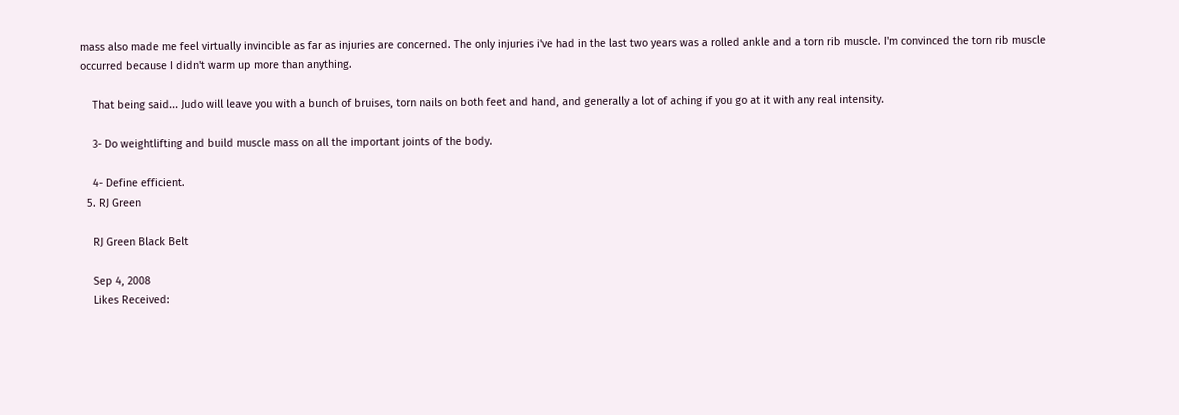mass also made me feel virtually invincible as far as injuries are concerned. The only injuries i've had in the last two years was a rolled ankle and a torn rib muscle. I'm convinced the torn rib muscle occurred because I didn't warm up more than anything.

    That being said... Judo will leave you with a bunch of bruises, torn nails on both feet and hand, and generally a lot of aching if you go at it with any real intensity.

    3- Do weightlifting and build muscle mass on all the important joints of the body.

    4- Define efficient.
  5. RJ Green

    RJ Green Black Belt

    Sep 4, 2008
    Likes Received: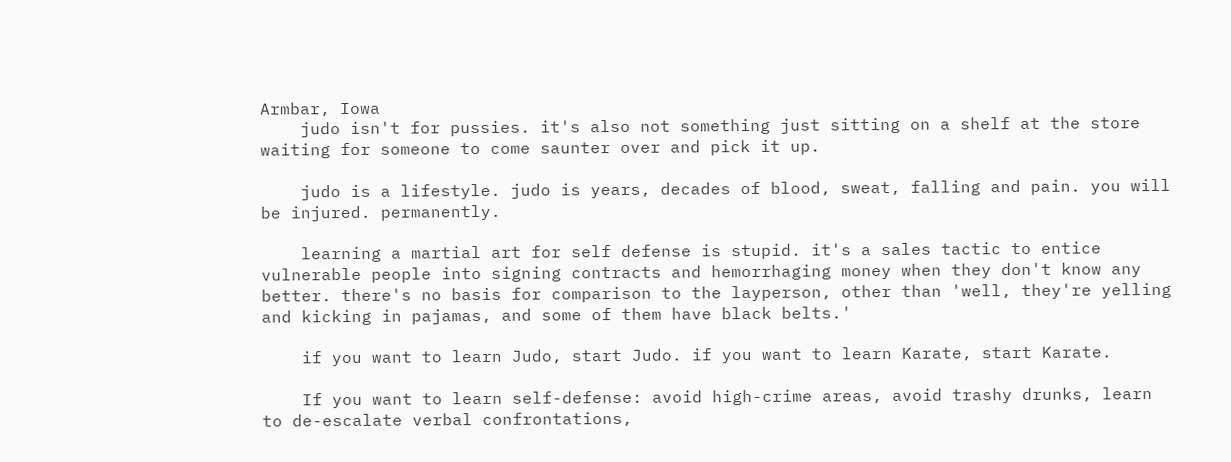Armbar, Iowa
    judo isn't for pussies. it's also not something just sitting on a shelf at the store waiting for someone to come saunter over and pick it up.

    judo is a lifestyle. judo is years, decades of blood, sweat, falling and pain. you will be injured. permanently.

    learning a martial art for self defense is stupid. it's a sales tactic to entice vulnerable people into signing contracts and hemorrhaging money when they don't know any better. there's no basis for comparison to the layperson, other than 'well, they're yelling and kicking in pajamas, and some of them have black belts.'

    if you want to learn Judo, start Judo. if you want to learn Karate, start Karate.

    If you want to learn self-defense: avoid high-crime areas, avoid trashy drunks, learn to de-escalate verbal confrontations,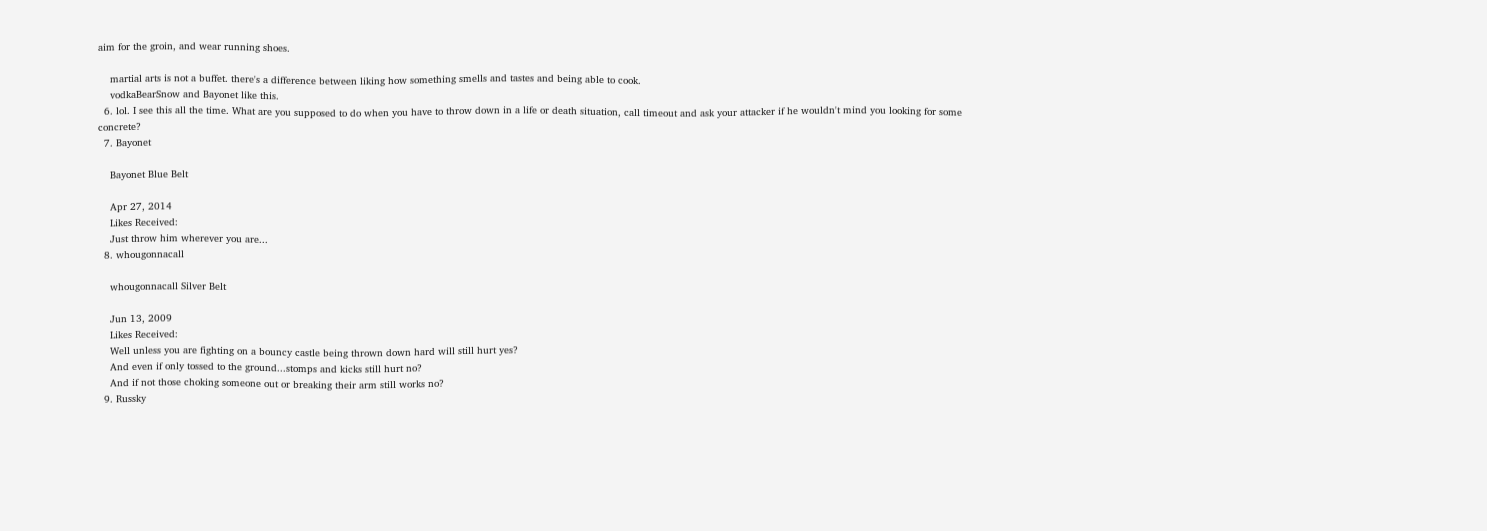aim for the groin, and wear running shoes.

    martial arts is not a buffet. there's a difference between liking how something smells and tastes and being able to cook.
    vodkaBearSnow and Bayonet like this.
  6. lol. I see this all the time. What are you supposed to do when you have to throw down in a life or death situation, call timeout and ask your attacker if he wouldn't mind you looking for some concrete?
  7. Bayonet

    Bayonet Blue Belt

    Apr 27, 2014
    Likes Received:
    Just throw him wherever you are...
  8. whougonnacall

    whougonnacall Silver Belt

    Jun 13, 2009
    Likes Received:
    Well unless you are fighting on a bouncy castle being thrown down hard will still hurt yes?
    And even if only tossed to the ground...stomps and kicks still hurt no?
    And if not those choking someone out or breaking their arm still works no?
  9. Russky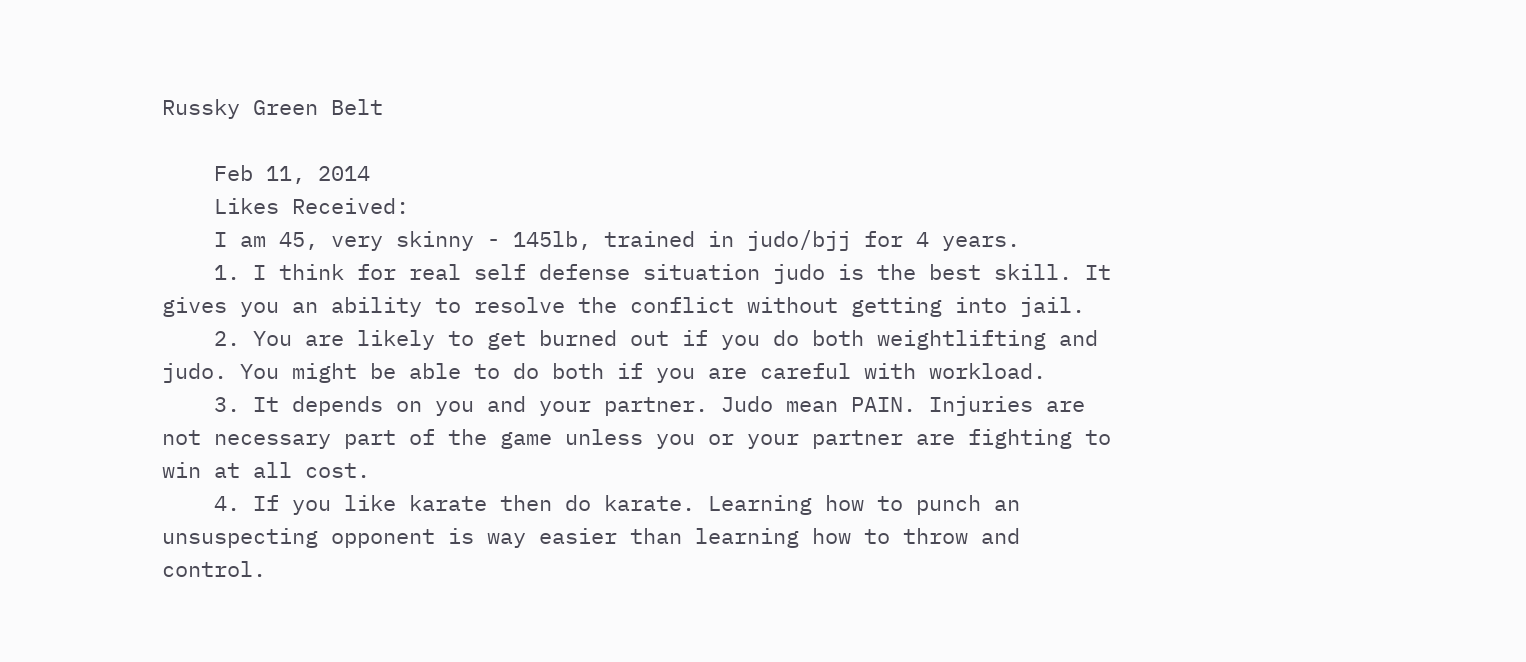Russky Green Belt

    Feb 11, 2014
    Likes Received:
    I am 45, very skinny - 145lb, trained in judo/bjj for 4 years.
    1. I think for real self defense situation judo is the best skill. It gives you an ability to resolve the conflict without getting into jail.
    2. You are likely to get burned out if you do both weightlifting and judo. You might be able to do both if you are careful with workload.
    3. It depends on you and your partner. Judo mean PAIN. Injuries are not necessary part of the game unless you or your partner are fighting to win at all cost.
    4. If you like karate then do karate. Learning how to punch an unsuspecting opponent is way easier than learning how to throw and control.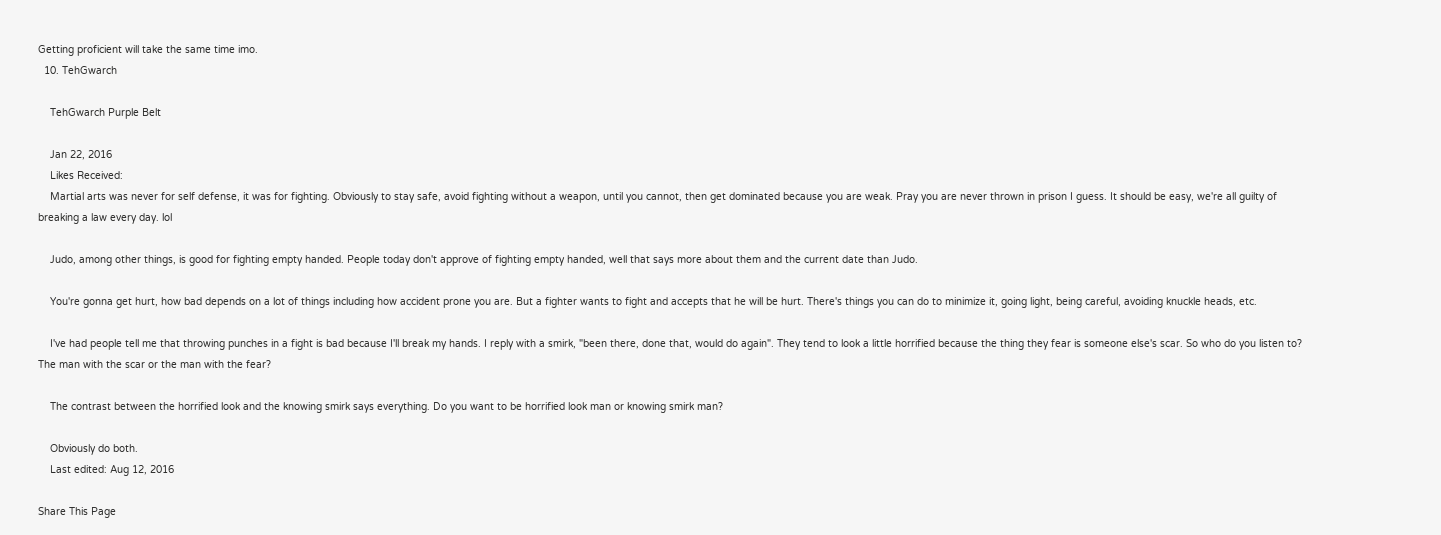Getting proficient will take the same time imo.
  10. TehGwarch

    TehGwarch Purple Belt

    Jan 22, 2016
    Likes Received:
    Martial arts was never for self defense, it was for fighting. Obviously to stay safe, avoid fighting without a weapon, until you cannot, then get dominated because you are weak. Pray you are never thrown in prison I guess. It should be easy, we're all guilty of breaking a law every day. lol

    Judo, among other things, is good for fighting empty handed. People today don't approve of fighting empty handed, well that says more about them and the current date than Judo.

    You're gonna get hurt, how bad depends on a lot of things including how accident prone you are. But a fighter wants to fight and accepts that he will be hurt. There's things you can do to minimize it, going light, being careful, avoiding knuckle heads, etc.

    I've had people tell me that throwing punches in a fight is bad because I'll break my hands. I reply with a smirk, "been there, done that, would do again". They tend to look a little horrified because the thing they fear is someone else's scar. So who do you listen to? The man with the scar or the man with the fear?

    The contrast between the horrified look and the knowing smirk says everything. Do you want to be horrified look man or knowing smirk man?

    Obviously do both.
    Last edited: Aug 12, 2016

Share This Page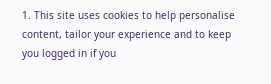1. This site uses cookies to help personalise content, tailor your experience and to keep you logged in if you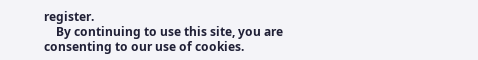register.
    By continuing to use this site, you are consenting to our use of cookies.